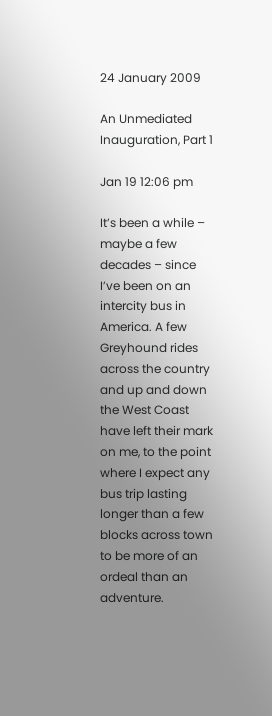24 January 2009

An Unmediated Inauguration, Part 1

Jan 19 12:06 pm

It’s been a while – maybe a few decades – since I’ve been on an intercity bus in America. A few Greyhound rides across the country and up and down the West Coast have left their mark on me, to the point where I expect any bus trip lasting longer than a few blocks across town to be more of an ordeal than an adventure.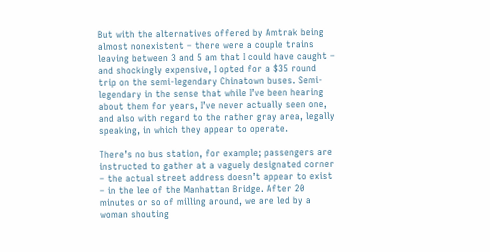But with the alternatives offered by Amtrak being almost nonexistent – there were a couple trains leaving between 3 and 5 am that I could have caught – and shockingly expensive, I opted for a $35 round trip on the semi-legendary Chinatown buses. Semi-legendary in the sense that while I’ve been hearing about them for years, I’ve never actually seen one, and also with regard to the rather gray area, legally speaking, in which they appear to operate.

There’s no bus station, for example; passengers are instructed to gather at a vaguely designated corner – the actual street address doesn’t appear to exist – in the lee of the Manhattan Bridge. After 20 minutes or so of milling around, we are led by a woman shouting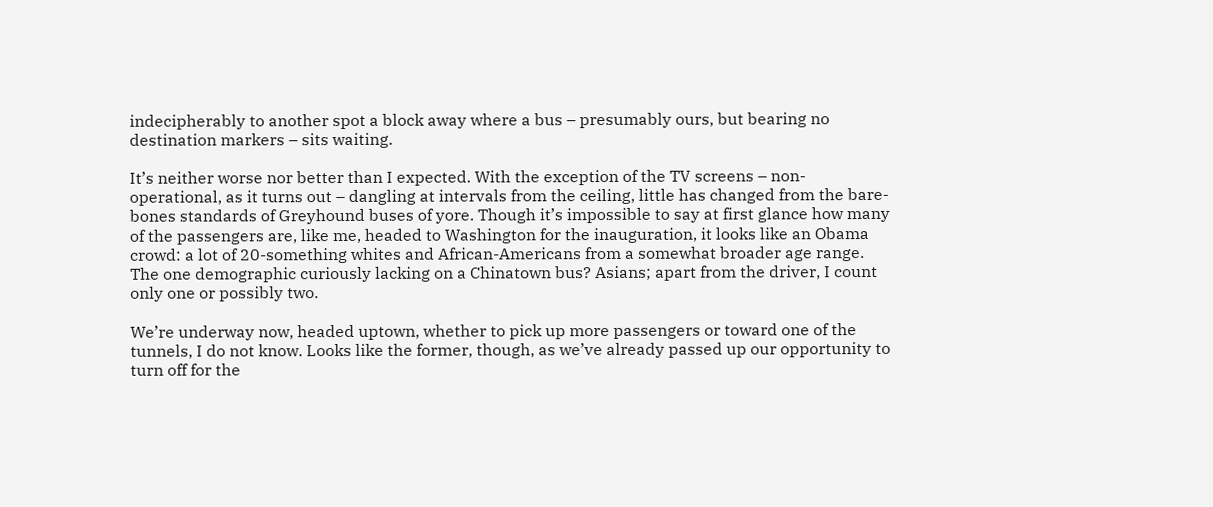indecipherably to another spot a block away where a bus – presumably ours, but bearing no destination markers – sits waiting.

It’s neither worse nor better than I expected. With the exception of the TV screens – non-operational, as it turns out – dangling at intervals from the ceiling, little has changed from the bare-bones standards of Greyhound buses of yore. Though it’s impossible to say at first glance how many of the passengers are, like me, headed to Washington for the inauguration, it looks like an Obama crowd: a lot of 20-something whites and African-Americans from a somewhat broader age range. The one demographic curiously lacking on a Chinatown bus? Asians; apart from the driver, I count only one or possibly two.

We’re underway now, headed uptown, whether to pick up more passengers or toward one of the tunnels, I do not know. Looks like the former, though, as we’ve already passed up our opportunity to turn off for the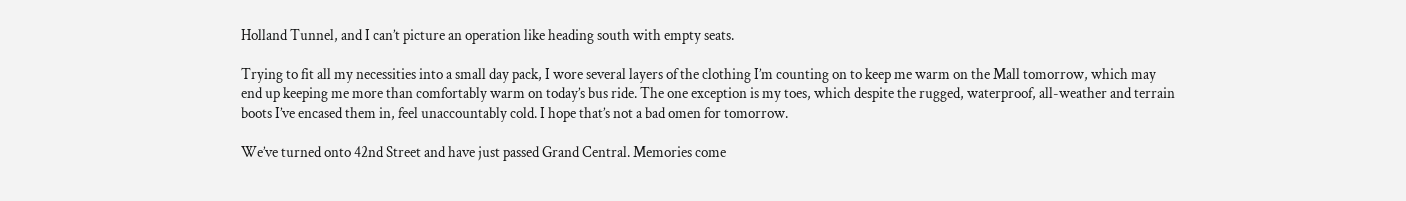Holland Tunnel, and I can’t picture an operation like heading south with empty seats.

Trying to fit all my necessities into a small day pack, I wore several layers of the clothing I’m counting on to keep me warm on the Mall tomorrow, which may end up keeping me more than comfortably warm on today’s bus ride. The one exception is my toes, which despite the rugged, waterproof, all-weather and terrain boots I’ve encased them in, feel unaccountably cold. I hope that’s not a bad omen for tomorrow.

We’ve turned onto 42nd Street and have just passed Grand Central. Memories come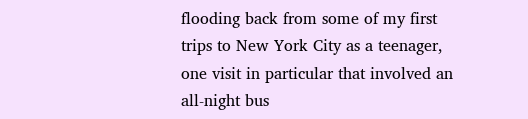flooding back from some of my first trips to New York City as a teenager, one visit in particular that involved an all-night bus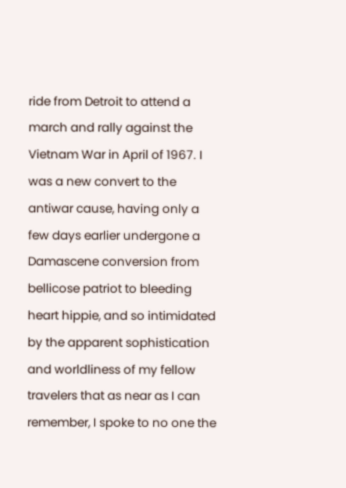ride from Detroit to attend a march and rally against the Vietnam War in April of 1967. I was a new convert to the antiwar cause, having only a few days earlier undergone a Damascene conversion from bellicose patriot to bleeding heart hippie, and so intimidated by the apparent sophistication and worldliness of my fellow travelers that as near as I can remember, I spoke to no one the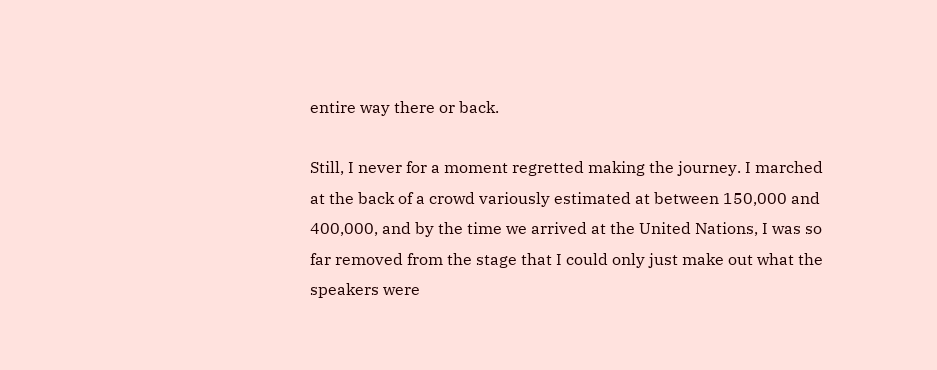entire way there or back.

Still, I never for a moment regretted making the journey. I marched at the back of a crowd variously estimated at between 150,000 and 400,000, and by the time we arrived at the United Nations, I was so far removed from the stage that I could only just make out what the speakers were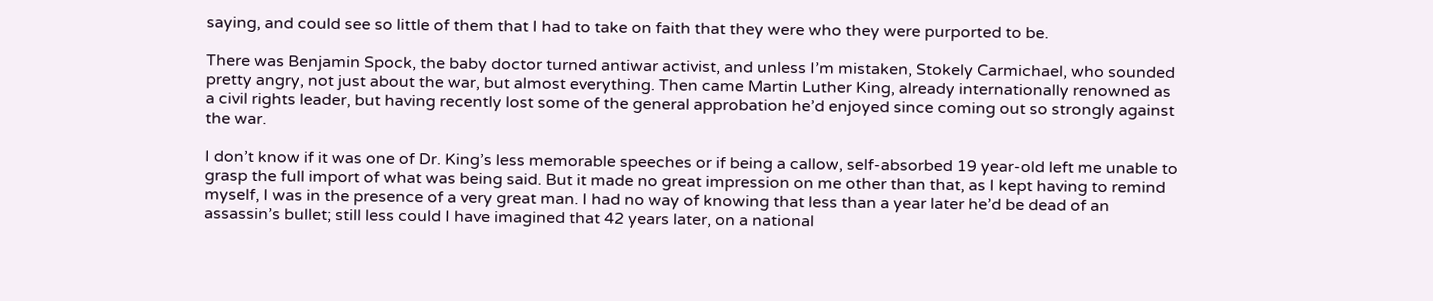saying, and could see so little of them that I had to take on faith that they were who they were purported to be.

There was Benjamin Spock, the baby doctor turned antiwar activist, and unless I’m mistaken, Stokely Carmichael, who sounded pretty angry, not just about the war, but almost everything. Then came Martin Luther King, already internationally renowned as a civil rights leader, but having recently lost some of the general approbation he’d enjoyed since coming out so strongly against the war.

I don’t know if it was one of Dr. King’s less memorable speeches or if being a callow, self-absorbed 19 year-old left me unable to grasp the full import of what was being said. But it made no great impression on me other than that, as I kept having to remind myself, I was in the presence of a very great man. I had no way of knowing that less than a year later he’d be dead of an assassin’s bullet; still less could I have imagined that 42 years later, on a national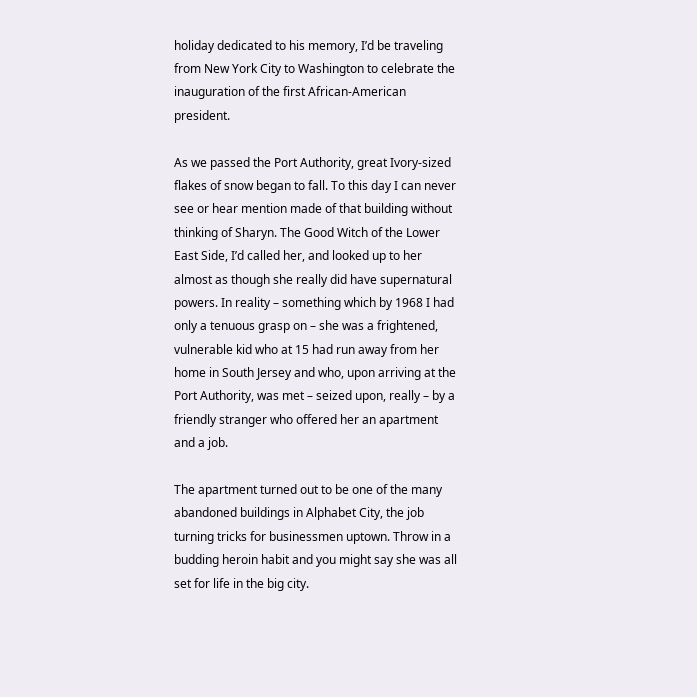holiday dedicated to his memory, I’d be traveling from New York City to Washington to celebrate the inauguration of the first African-American president.

As we passed the Port Authority, great Ivory-sized flakes of snow began to fall. To this day I can never see or hear mention made of that building without thinking of Sharyn. The Good Witch of the Lower East Side, I’d called her, and looked up to her almost as though she really did have supernatural powers. In reality – something which by 1968 I had only a tenuous grasp on – she was a frightened, vulnerable kid who at 15 had run away from her home in South Jersey and who, upon arriving at the Port Authority, was met – seized upon, really – by a friendly stranger who offered her an apartment and a job.

The apartment turned out to be one of the many abandoned buildings in Alphabet City, the job turning tricks for businessmen uptown. Throw in a budding heroin habit and you might say she was all set for life in the big city.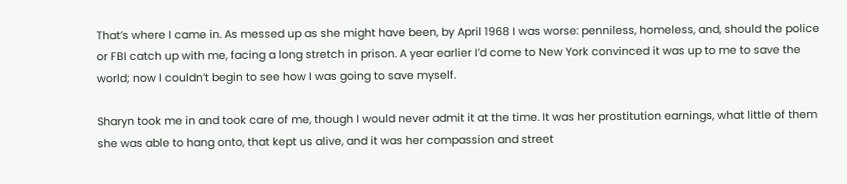That’s where I came in. As messed up as she might have been, by April 1968 I was worse: penniless, homeless, and, should the police or FBI catch up with me, facing a long stretch in prison. A year earlier I’d come to New York convinced it was up to me to save the world; now I couldn’t begin to see how I was going to save myself.

Sharyn took me in and took care of me, though I would never admit it at the time. It was her prostitution earnings, what little of them she was able to hang onto, that kept us alive, and it was her compassion and street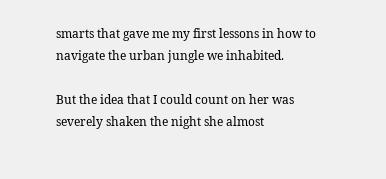smarts that gave me my first lessons in how to navigate the urban jungle we inhabited.

But the idea that I could count on her was severely shaken the night she almost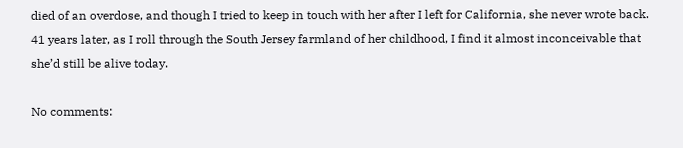died of an overdose, and though I tried to keep in touch with her after I left for California, she never wrote back. 41 years later, as I roll through the South Jersey farmland of her childhood, I find it almost inconceivable that she’d still be alive today.

No comments: